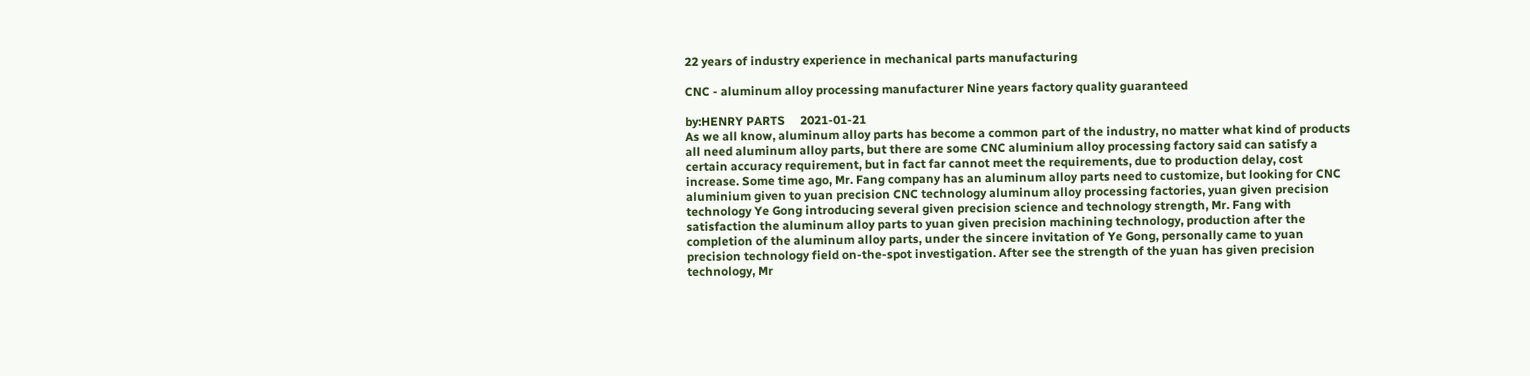22 years of industry experience in mechanical parts manufacturing

CNC - aluminum alloy processing manufacturer Nine years factory quality guaranteed

by:HENRY PARTS     2021-01-21
As we all know, aluminum alloy parts has become a common part of the industry, no matter what kind of products all need aluminum alloy parts, but there are some CNC aluminium alloy processing factory said can satisfy a certain accuracy requirement, but in fact far cannot meet the requirements, due to production delay, cost increase. Some time ago, Mr. Fang company has an aluminum alloy parts need to customize, but looking for CNC aluminium given to yuan precision CNC technology aluminum alloy processing factories, yuan given precision technology Ye Gong introducing several given precision science and technology strength, Mr. Fang with satisfaction the aluminum alloy parts to yuan given precision machining technology, production after the completion of the aluminum alloy parts, under the sincere invitation of Ye Gong, personally came to yuan precision technology field on-the-spot investigation. After see the strength of the yuan has given precision technology, Mr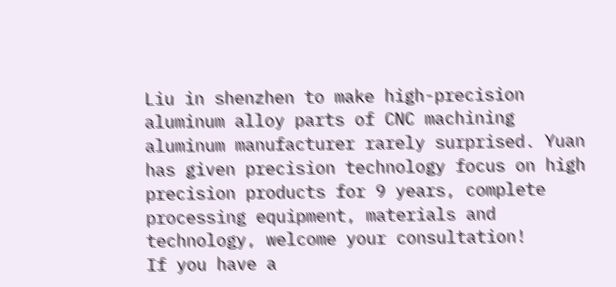Liu in shenzhen to make high-precision aluminum alloy parts of CNC machining aluminum manufacturer rarely surprised. Yuan has given precision technology focus on high precision products for 9 years, complete processing equipment, materials and technology, welcome your consultation!
If you have a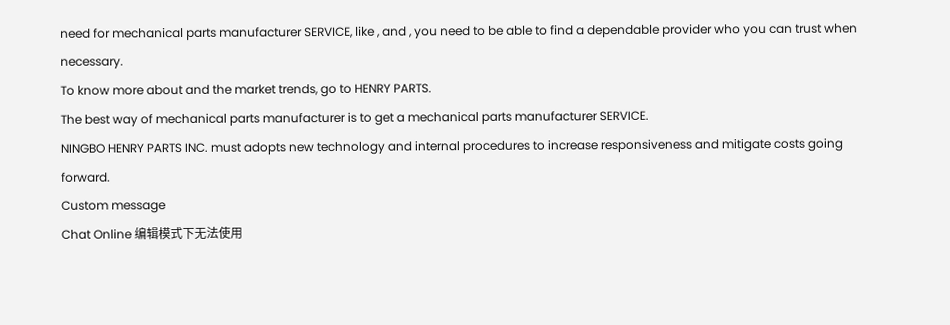need for mechanical parts manufacturer SERVICE, like , and , you need to be able to find a dependable provider who you can trust when necessary.
To know more about and the market trends, go to HENRY PARTS.
The best way of mechanical parts manufacturer is to get a mechanical parts manufacturer SERVICE.
NINGBO HENRY PARTS INC. must adopts new technology and internal procedures to increase responsiveness and mitigate costs going forward.
Custom message
Chat Online 编辑模式下无法使用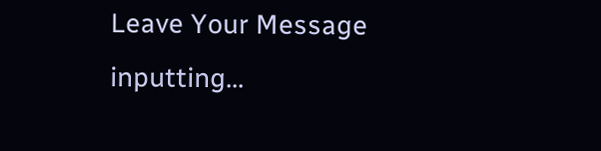Leave Your Message inputting...